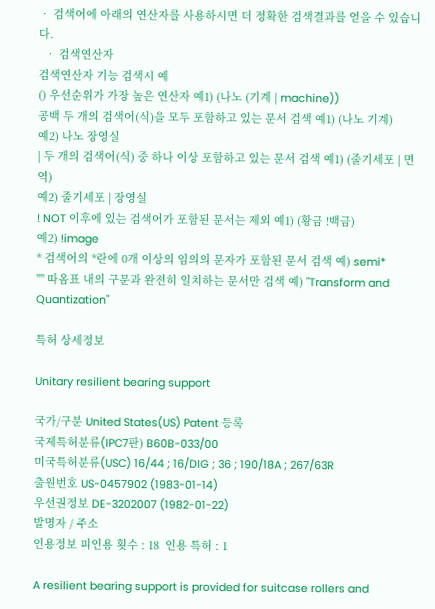• 검색어에 아래의 연산자를 사용하시면 더 정확한 검색결과를 얻을 수 있습니다.
  • 검색연산자
검색연산자 기능 검색시 예
() 우선순위가 가장 높은 연산자 예1) (나노 (기계 | machine))
공백 두 개의 검색어(식)을 모두 포함하고 있는 문서 검색 예1) (나노 기계)
예2) 나노 장영실
| 두 개의 검색어(식) 중 하나 이상 포함하고 있는 문서 검색 예1) (줄기세포 | 면역)
예2) 줄기세포 | 장영실
! NOT 이후에 있는 검색어가 포함된 문서는 제외 예1) (황금 !백금)
예2) !image
* 검색어의 *란에 0개 이상의 임의의 문자가 포함된 문서 검색 예) semi*
"" 따옴표 내의 구문과 완전히 일치하는 문서만 검색 예) "Transform and Quantization"

특허 상세정보

Unitary resilient bearing support

국가/구분 United States(US) Patent 등록
국제특허분류(IPC7판) B60B-033/00
미국특허분류(USC) 16/44 ; 16/DIG ; 36 ; 190/18A ; 267/63R
출원번호 US-0457902 (1983-01-14)
우선권정보 DE-3202007 (1982-01-22)
발명자 / 주소
인용정보 피인용 횟수 : 18  인용 특허 : 1

A resilient bearing support is provided for suitcase rollers and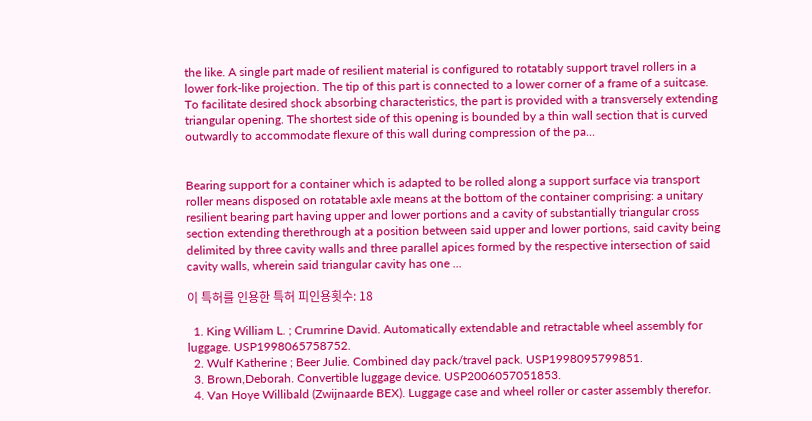the like. A single part made of resilient material is configured to rotatably support travel rollers in a lower fork-like projection. The tip of this part is connected to a lower corner of a frame of a suitcase. To facilitate desired shock absorbing characteristics, the part is provided with a transversely extending triangular opening. The shortest side of this opening is bounded by a thin wall section that is curved outwardly to accommodate flexure of this wall during compression of the pa...


Bearing support for a container which is adapted to be rolled along a support surface via transport roller means disposed on rotatable axle means at the bottom of the container comprising: a unitary resilient bearing part having upper and lower portions and a cavity of substantially triangular cross section extending therethrough at a position between said upper and lower portions, said cavity being delimited by three cavity walls and three parallel apices formed by the respective intersection of said cavity walls, wherein said triangular cavity has one ...

이 특허를 인용한 특허 피인용횟수: 18

  1. King William L. ; Crumrine David. Automatically extendable and retractable wheel assembly for luggage. USP1998065758752.
  2. Wulf Katherine ; Beer Julie. Combined day pack/travel pack. USP1998095799851.
  3. Brown,Deborah. Convertible luggage device. USP2006057051853.
  4. Van Hoye Willibald (Zwijnaarde BEX). Luggage case and wheel roller or caster assembly therefor.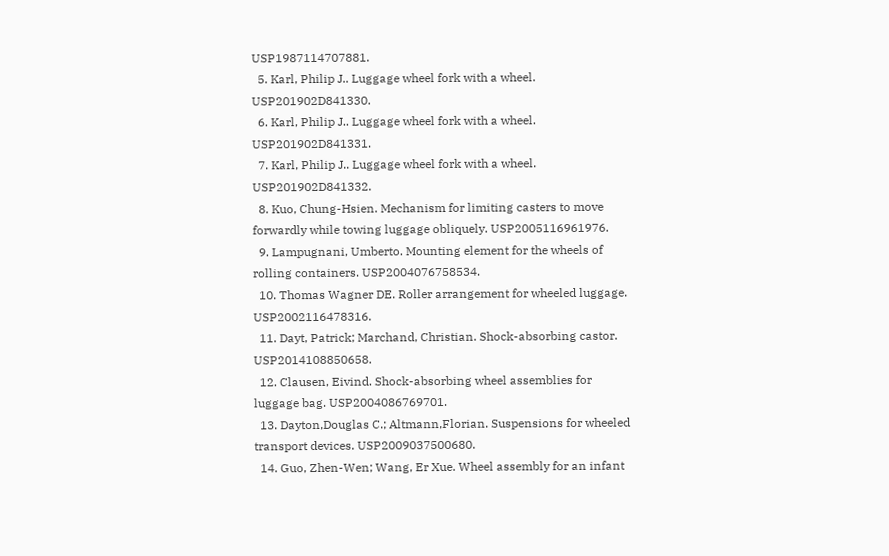USP1987114707881.
  5. Karl, Philip J.. Luggage wheel fork with a wheel. USP201902D841330.
  6. Karl, Philip J.. Luggage wheel fork with a wheel. USP201902D841331.
  7. Karl, Philip J.. Luggage wheel fork with a wheel. USP201902D841332.
  8. Kuo, Chung-Hsien. Mechanism for limiting casters to move forwardly while towing luggage obliquely. USP2005116961976.
  9. Lampugnani, Umberto. Mounting element for the wheels of rolling containers. USP2004076758534.
  10. Thomas Wagner DE. Roller arrangement for wheeled luggage. USP2002116478316.
  11. Dayt, Patrick; Marchand, Christian. Shock-absorbing castor. USP2014108850658.
  12. Clausen, Eivind. Shock-absorbing wheel assemblies for luggage bag. USP2004086769701.
  13. Dayton,Douglas C.; Altmann,Florian. Suspensions for wheeled transport devices. USP2009037500680.
  14. Guo, Zhen-Wen; Wang, Er Xue. Wheel assembly for an infant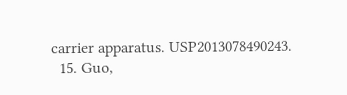carrier apparatus. USP2013078490243.
  15. Guo,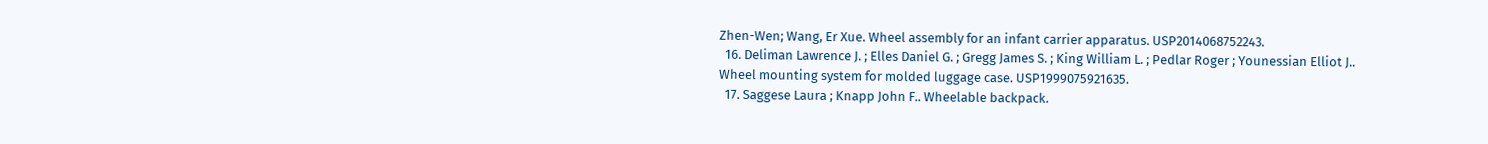Zhen-Wen; Wang, Er Xue. Wheel assembly for an infant carrier apparatus. USP2014068752243.
  16. Deliman Lawrence J. ; Elles Daniel G. ; Gregg James S. ; King William L. ; Pedlar Roger ; Younessian Elliot J.. Wheel mounting system for molded luggage case. USP1999075921635.
  17. Saggese Laura ; Knapp John F.. Wheelable backpack.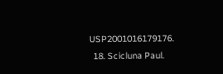USP2001016179176.
  18. Scicluna Paul.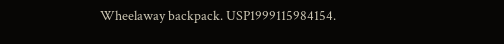Wheelaway backpack. USP1999115984154.